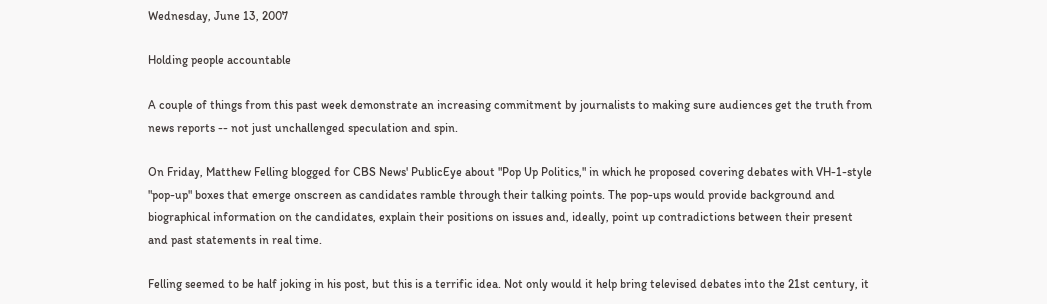Wednesday, June 13, 2007

Holding people accountable

A couple of things from this past week demonstrate an increasing commitment by journalists to making sure audiences get the truth from news reports -- not just unchallenged speculation and spin.

On Friday, Matthew Felling blogged for CBS News' PublicEye about "Pop Up Politics," in which he proposed covering debates with VH-1-style "pop-up" boxes that emerge onscreen as candidates ramble through their talking points. The pop-ups would provide background and biographical information on the candidates, explain their positions on issues and, ideally, point up contradictions between their present and past statements in real time.

Felling seemed to be half joking in his post, but this is a terrific idea. Not only would it help bring televised debates into the 21st century, it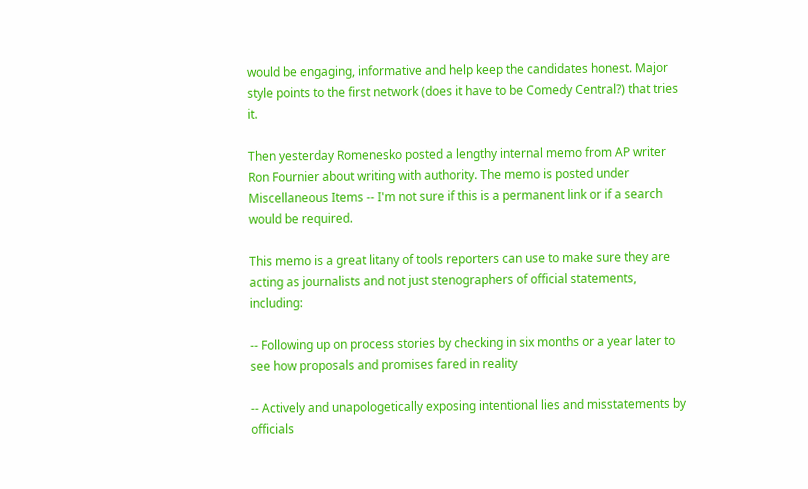would be engaging, informative and help keep the candidates honest. Major style points to the first network (does it have to be Comedy Central?) that tries it.

Then yesterday Romenesko posted a lengthy internal memo from AP writer Ron Fournier about writing with authority. The memo is posted under Miscellaneous Items -- I'm not sure if this is a permanent link or if a search would be required.

This memo is a great litany of tools reporters can use to make sure they are acting as journalists and not just stenographers of official statements, including:

-- Following up on process stories by checking in six months or a year later to see how proposals and promises fared in reality

-- Actively and unapologetically exposing intentional lies and misstatements by officials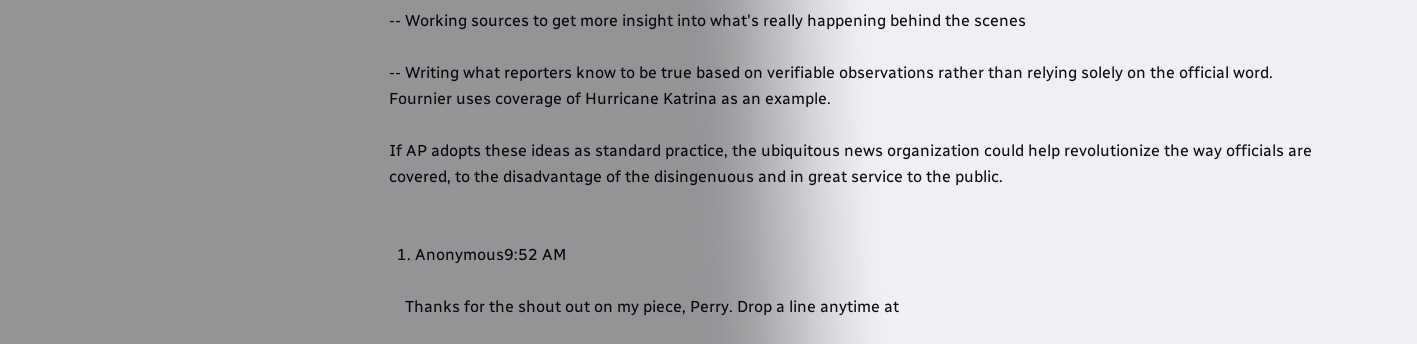-- Working sources to get more insight into what's really happening behind the scenes

-- Writing what reporters know to be true based on verifiable observations rather than relying solely on the official word. Fournier uses coverage of Hurricane Katrina as an example.

If AP adopts these ideas as standard practice, the ubiquitous news organization could help revolutionize the way officials are covered, to the disadvantage of the disingenuous and in great service to the public.


  1. Anonymous9:52 AM

    Thanks for the shout out on my piece, Perry. Drop a line anytime at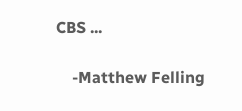CBS ...

    -Matthew Felling